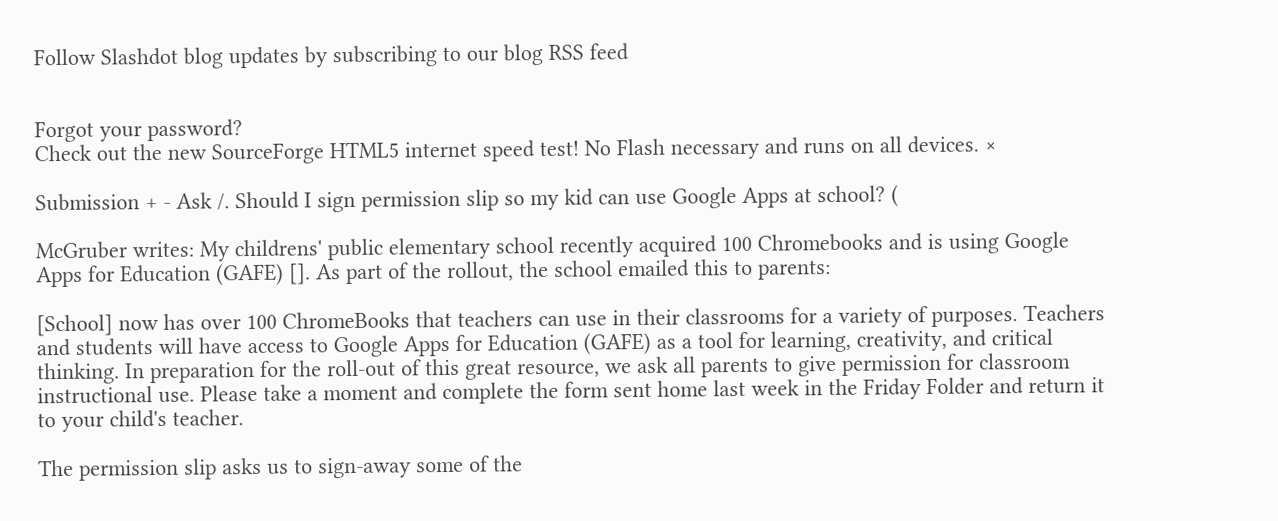Follow Slashdot blog updates by subscribing to our blog RSS feed


Forgot your password?
Check out the new SourceForge HTML5 internet speed test! No Flash necessary and runs on all devices. ×

Submission + - Ask /. Should I sign permission slip so my kid can use Google Apps at school? (

McGruber writes: My childrens' public elementary school recently acquired 100 Chromebooks and is using Google Apps for Education (GAFE) []. As part of the rollout, the school emailed this to parents:

[School] now has over 100 ChromeBooks that teachers can use in their classrooms for a variety of purposes. Teachers and students will have access to Google Apps for Education (GAFE) as a tool for learning, creativity, and critical thinking. In preparation for the roll-out of this great resource, we ask all parents to give permission for classroom instructional use. Please take a moment and complete the form sent home last week in the Friday Folder and return it to your child's teacher.

The permission slip asks us to sign-away some of the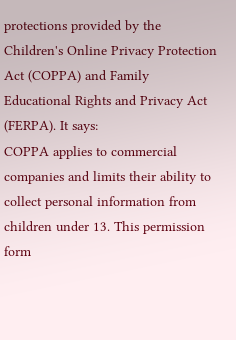protections provided by the Children's Online Privacy Protection Act (COPPA) and Family Educational Rights and Privacy Act (FERPA). It says:
COPPA applies to commercial companies and limits their ability to collect personal information from children under 13. This permission form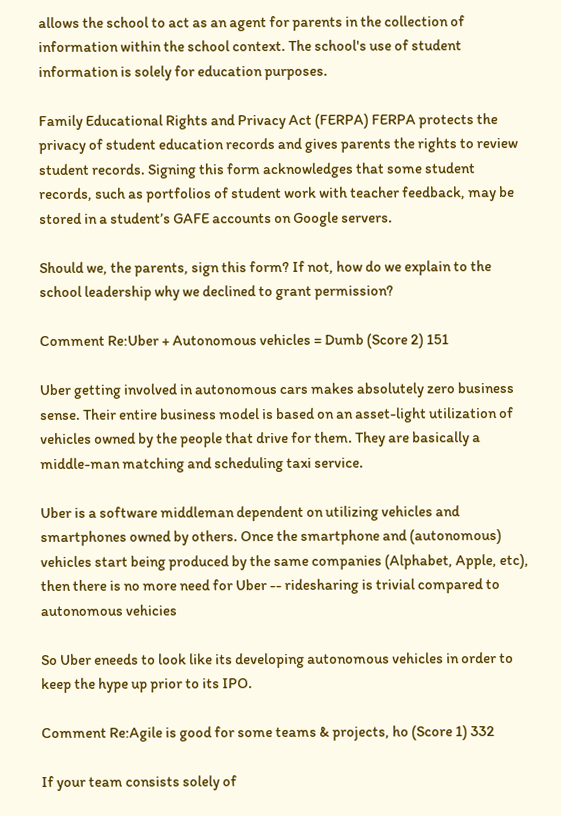allows the school to act as an agent for parents in the collection of information within the school context. The school's use of student information is solely for education purposes.

Family Educational Rights and Privacy Act (FERPA) FERPA protects the privacy of student education records and gives parents the rights to review student records. Signing this form acknowledges that some student records, such as portfolios of student work with teacher feedback, may be stored in a student’s GAFE accounts on Google servers.

Should we, the parents, sign this form? If not, how do we explain to the school leadership why we declined to grant permission?

Comment Re:Uber + Autonomous vehicles = Dumb (Score 2) 151

Uber getting involved in autonomous cars makes absolutely zero business sense. Their entire business model is based on an asset-light utilization of vehicles owned by the people that drive for them. They are basically a middle-man matching and scheduling taxi service.

Uber is a software middleman dependent on utilizing vehicles and smartphones owned by others. Once the smartphone and (autonomous) vehicles start being produced by the same companies (Alphabet, Apple, etc), then there is no more need for Uber -- ridesharing is trivial compared to autonomous vehicies

So Uber eneeds to look like its developing autonomous vehicles in order to keep the hype up prior to its IPO.

Comment Re:Agile is good for some teams & projects, ho (Score 1) 332

If your team consists solely of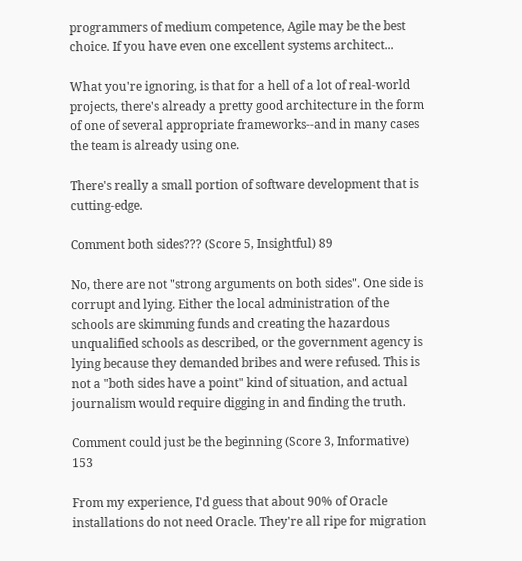programmers of medium competence, Agile may be the best choice. If you have even one excellent systems architect...

What you're ignoring, is that for a hell of a lot of real-world projects, there's already a pretty good architecture in the form of one of several appropriate frameworks--and in many cases the team is already using one.

There's really a small portion of software development that is cutting-edge.

Comment both sides??? (Score 5, Insightful) 89

No, there are not "strong arguments on both sides". One side is corrupt and lying. Either the local administration of the schools are skimming funds and creating the hazardous unqualified schools as described, or the government agency is lying because they demanded bribes and were refused. This is not a "both sides have a point" kind of situation, and actual journalism would require digging in and finding the truth.

Comment could just be the beginning (Score 3, Informative) 153

From my experience, I'd guess that about 90% of Oracle installations do not need Oracle. They're all ripe for migration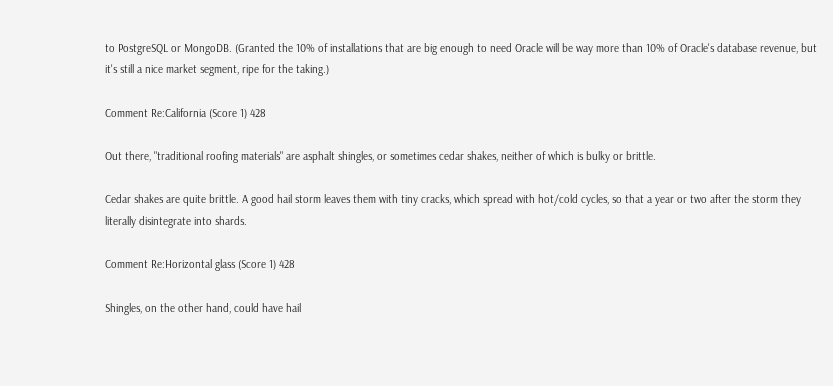to PostgreSQL or MongoDB. (Granted the 10% of installations that are big enough to need Oracle will be way more than 10% of Oracle's database revenue, but it's still a nice market segment, ripe for the taking.)

Comment Re:California (Score 1) 428

Out there, "traditional roofing materials" are asphalt shingles, or sometimes cedar shakes, neither of which is bulky or brittle.

Cedar shakes are quite brittle. A good hail storm leaves them with tiny cracks, which spread with hot/cold cycles, so that a year or two after the storm they literally disintegrate into shards.

Comment Re:Horizontal glass (Score 1) 428

Shingles, on the other hand, could have hail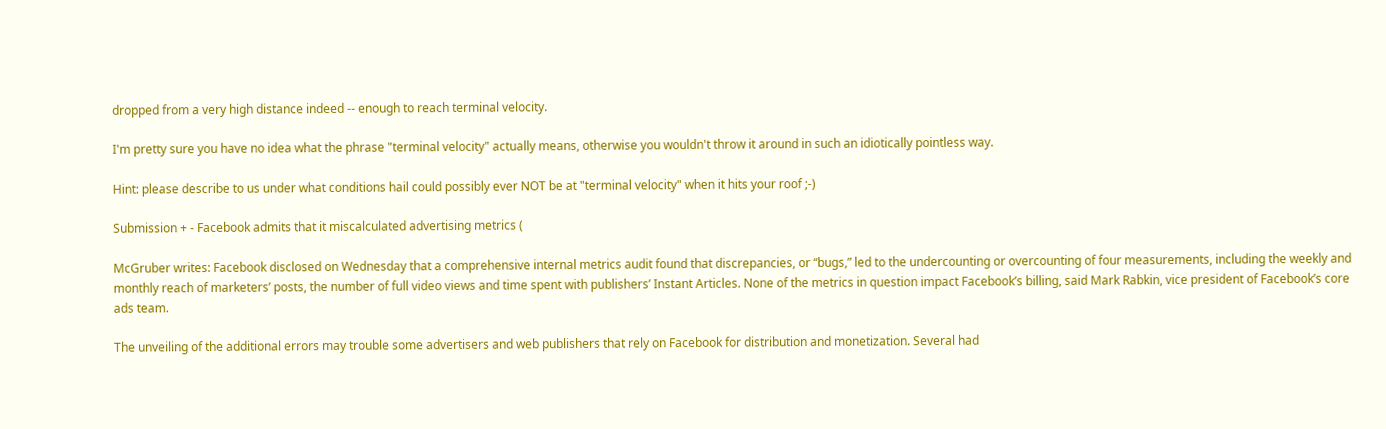dropped from a very high distance indeed -- enough to reach terminal velocity.

I'm pretty sure you have no idea what the phrase "terminal velocity" actually means, otherwise you wouldn't throw it around in such an idiotically pointless way.

Hint: please describe to us under what conditions hail could possibly ever NOT be at "terminal velocity" when it hits your roof ;-)

Submission + - Facebook admits that it miscalculated advertising metrics (

McGruber writes: Facebook disclosed on Wednesday that a comprehensive internal metrics audit found that discrepancies, or “bugs,” led to the undercounting or overcounting of four measurements, including the weekly and monthly reach of marketers’ posts, the number of full video views and time spent with publishers’ Instant Articles. None of the metrics in question impact Facebook’s billing, said Mark Rabkin, vice president of Facebook’s core ads team.

The unveiling of the additional errors may trouble some advertisers and web publishers that rely on Facebook for distribution and monetization. Several had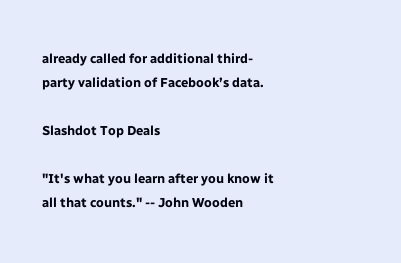already called for additional third-party validation of Facebook’s data.

Slashdot Top Deals

"It's what you learn after you know it all that counts." -- John Wooden